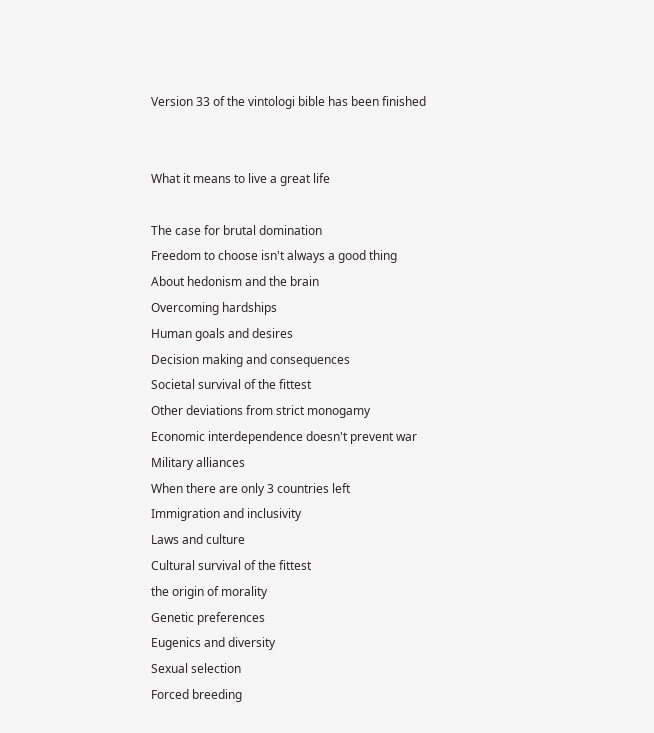Version 33 of the vintologi bible has been finished


What it means to live a great life

The case for brutal domination
Freedom to choose isn't always a good thing
About hedonism and the brain
Overcoming hardships
Human goals and desires
Decision making and consequences
Societal survival of the fittest
Other deviations from strict monogamy
Economic interdependence doesn't prevent war
Military alliances
When there are only 3 countries left
Immigration and inclusivity
Laws and culture
Cultural survival of the fittest
the origin of morality
Genetic preferences
Eugenics and diversity
Sexual selection
Forced breeding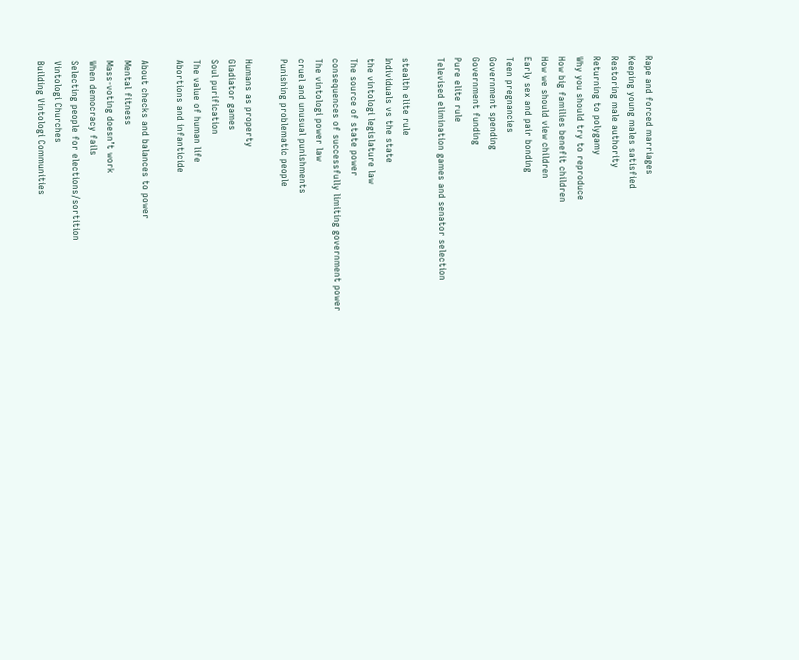Rape and forced marriages
Keeping young males satisfied
Restoring male authority
Returning to polygamy
Why you should try to reproduce
How big families benefit children
How we should view children
Early sex and pair bonding
Teen pregnancies
Government spending
Government funding
Pure elite rule
Televised elimination games and senator selection

stealth elite rule
Individuals vs the state
the vintologi legislature law
The source of state power
consequences of successfully limiting government power
The vintologi power law
cruel and unusual punishments
Punishing problematic people

Humans as property
Gladiator games
Soul purification
The value of human life
Abortions and infanticide

About checks and balances to power
Mental fitness
Mass-voting doesn’t work
When democracy fails
Selecting people for elections/sortition
Vintologi Churches
Building Vintologi Communities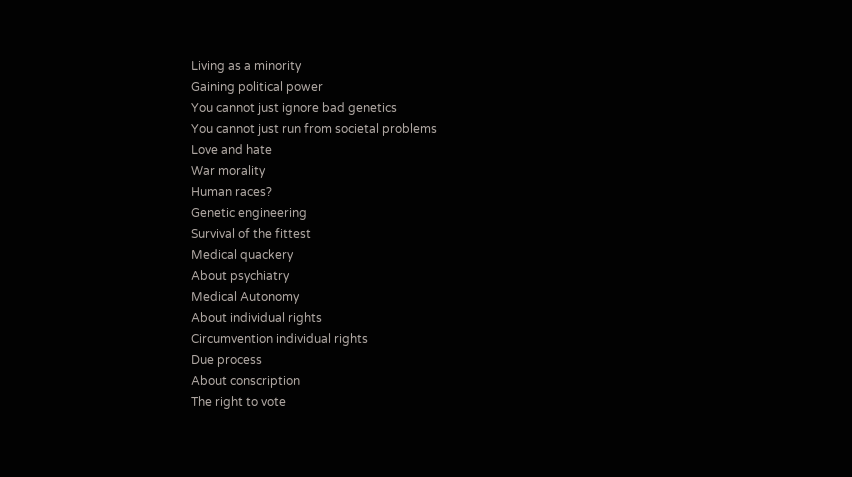Living as a minority
Gaining political power
You cannot just ignore bad genetics
You cannot just run from societal problems
Love and hate
War morality
Human races?
Genetic engineering
Survival of the fittest
Medical quackery
About psychiatry
Medical Autonomy
About individual rights
Circumvention individual rights
Due process
About conscription
The right to vote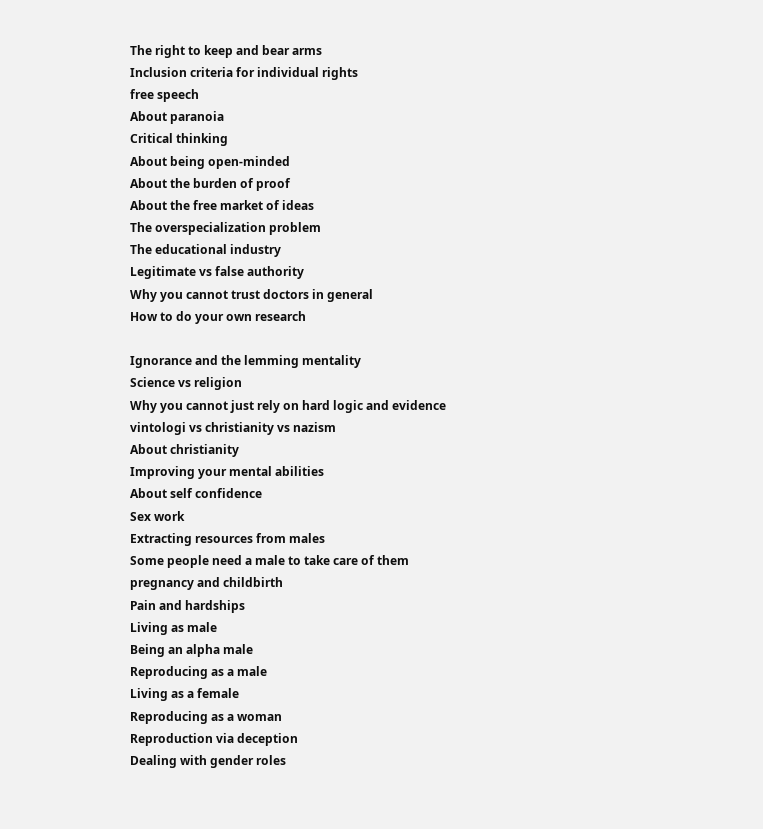The right to keep and bear arms
Inclusion criteria for individual rights
free speech
About paranoia
Critical thinking
About being open-minded
About the burden of proof
About the free market of ideas
The overspecialization problem
The educational industry
Legitimate vs false authority
Why you cannot trust doctors in general
How to do your own research

Ignorance and the lemming mentality
Science vs religion
Why you cannot just rely on hard logic and evidence
vintologi vs christianity vs nazism
About christianity
Improving your mental abilities
About self confidence
Sex work
Extracting resources from males
Some people need a male to take care of them
pregnancy and childbirth
Pain and hardships
Living as male
Being an alpha male
Reproducing as a male
Living as a female
Reproducing as a woman
Reproduction via deception
Dealing with gender roles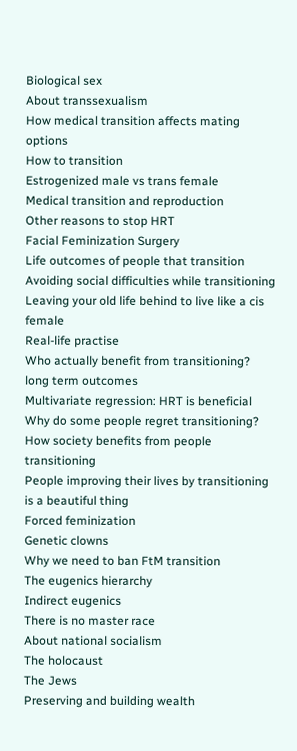Biological sex
About transsexualism
How medical transition affects mating options
How to transition
Estrogenized male vs trans female
Medical transition and reproduction
Other reasons to stop HRT
Facial Feminization Surgery
Life outcomes of people that transition
Avoiding social difficulties while transitioning
Leaving your old life behind to live like a cis female
Real-life practise
Who actually benefit from transitioning?
long term outcomes
Multivariate regression: HRT is beneficial
Why do some people regret transitioning?
How society benefits from people transitioning
People improving their lives by transitioning is a beautiful thing
Forced feminization
Genetic clowns
Why we need to ban FtM transition
The eugenics hierarchy
Indirect eugenics
There is no master race
About national socialism
The holocaust
The Jews
Preserving and building wealth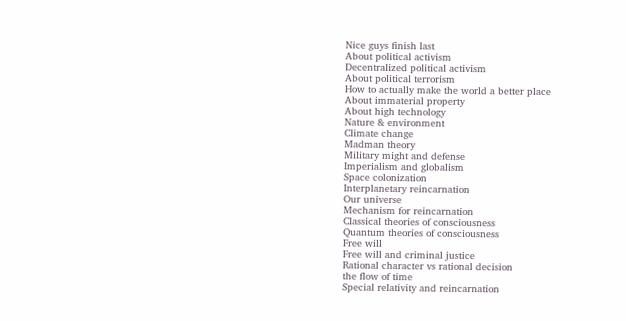Nice guys finish last
About political activism
Decentralized political activism
About political terrorism
How to actually make the world a better place
About immaterial property
About high technology
Nature & environment
Climate change
Madman theory
Military might and defense
Imperialism and globalism
Space colonization
Interplanetary reincarnation
Our universe
Mechanism for reincarnation
Classical theories of consciousness
Quantum theories of consciousness
Free will
Free will and criminal justice
Rational character vs rational decision
the flow of time
Special relativity and reincarnation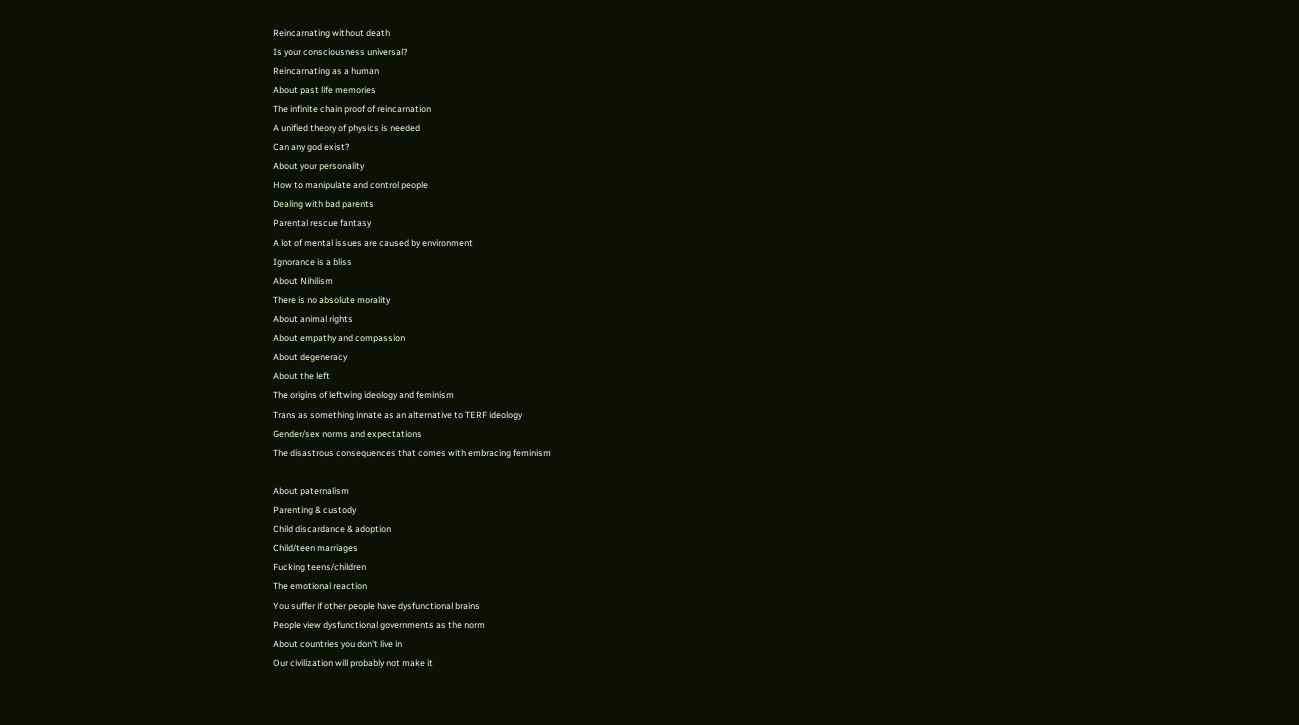Reincarnating without death
Is your consciousness universal?
Reincarnating as a human
About past life memories
The infinite chain proof of reincarnation
A unified theory of physics is needed
Can any god exist?
About your personality
How to manipulate and control people
Dealing with bad parents
Parental rescue fantasy
A lot of mental issues are caused by environment
Ignorance is a bliss
About Nihilism
There is no absolute morality
About animal rights
About empathy and compassion
About degeneracy
About the left
The origins of leftwing ideology and feminism
Trans as something innate as an alternative to TERF ideology
Gender/sex norms and expectations
The disastrous consequences that comes with embracing feminism

About paternalism
Parenting & custody
Child discardance & adoption
Child/teen marriages
Fucking teens/children
The emotional reaction
You suffer if other people have dysfunctional brains
People view dysfunctional governments as the norm
About countries you don't live in
Our civilization will probably not make it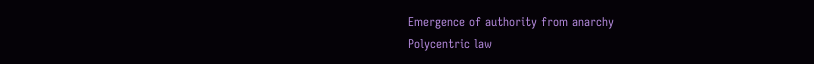Emergence of authority from anarchy
Polycentric law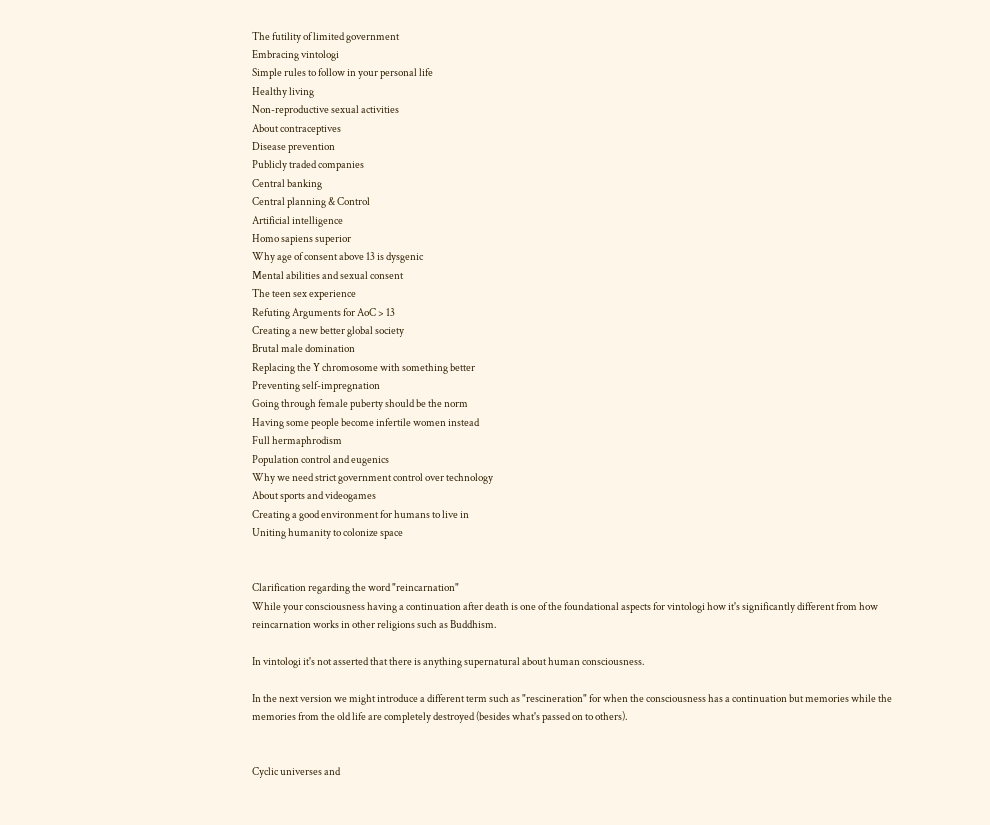The futility of limited government
Embracing vintologi
Simple rules to follow in your personal life
Healthy living
Non-reproductive sexual activities
About contraceptives
Disease prevention
Publicly traded companies
Central banking
Central planning & Control
Artificial intelligence
Homo sapiens superior
Why age of consent above 13 is dysgenic
Mental abilities and sexual consent
The teen sex experience
Refuting Arguments for AoC > 13
Creating a new better global society
Brutal male domination
Replacing the Y chromosome with something better
Preventing self-impregnation
Going through female puberty should be the norm
Having some people become infertile women instead
Full hermaphrodism
Population control and eugenics
Why we need strict government control over technology
About sports and videogames
Creating a good environment for humans to live in
Uniting humanity to colonize space


Clarification regarding the word "reincarnation"
While your consciousness having a continuation after death is one of the foundational aspects for vintologi how it's significantly different from how reincarnation works in other religions such as Buddhism.

In vintologi it's not asserted that there is anything supernatural about human consciousness.

In the next version we might introduce a different term such as "rescineration" for when the consciousness has a continuation but memories while the memories from the old life are completely destroyed (besides what's passed on to others).


Cyclic universes and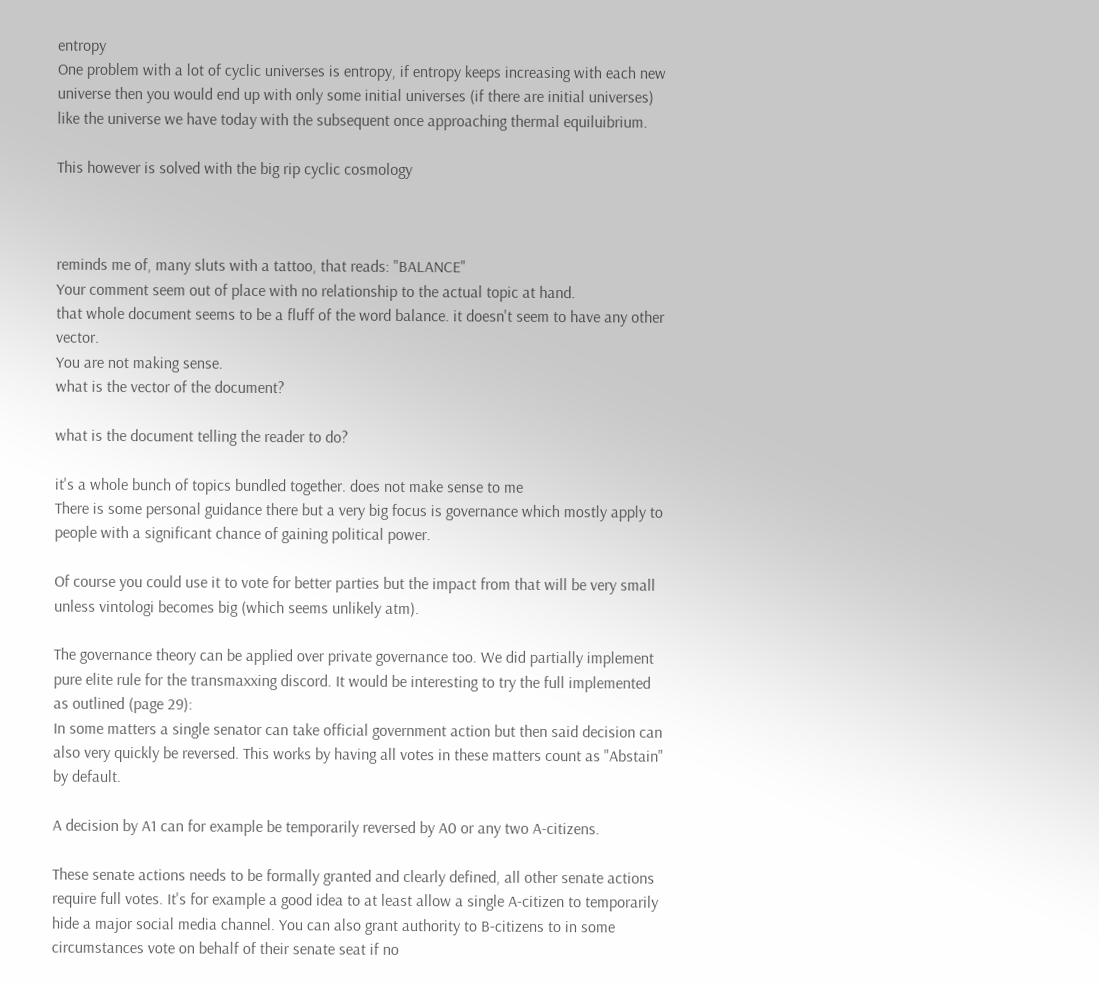entropy
One problem with a lot of cyclic universes is entropy, if entropy keeps increasing with each new universe then you would end up with only some initial universes (if there are initial universes) like the universe we have today with the subsequent once approaching thermal equiluibrium.

This however is solved with the big rip cyclic cosmology



reminds me of, many sluts with a tattoo, that reads: "BALANCE"
Your comment seem out of place with no relationship to the actual topic at hand.
that whole document seems to be a fluff of the word balance. it doesn't seem to have any other vector.
You are not making sense.
what is the vector of the document?

what is the document telling the reader to do?

it's a whole bunch of topics bundled together. does not make sense to me
There is some personal guidance there but a very big focus is governance which mostly apply to people with a significant chance of gaining political power.

Of course you could use it to vote for better parties but the impact from that will be very small unless vintologi becomes big (which seems unlikely atm).

The governance theory can be applied over private governance too. We did partially implement pure elite rule for the transmaxxing discord. It would be interesting to try the full implemented as outlined (page 29):
In some matters a single senator can take official government action but then said decision can also very quickly be reversed. This works by having all votes in these matters count as "Abstain" by default.

A decision by A1 can for example be temporarily reversed by A0 or any two A-citizens.

These senate actions needs to be formally granted and clearly defined, all other senate actions require full votes. It's for example a good idea to at least allow a single A-citizen to temporarily hide a major social media channel. You can also grant authority to B-citizens to in some circumstances vote on behalf of their senate seat if no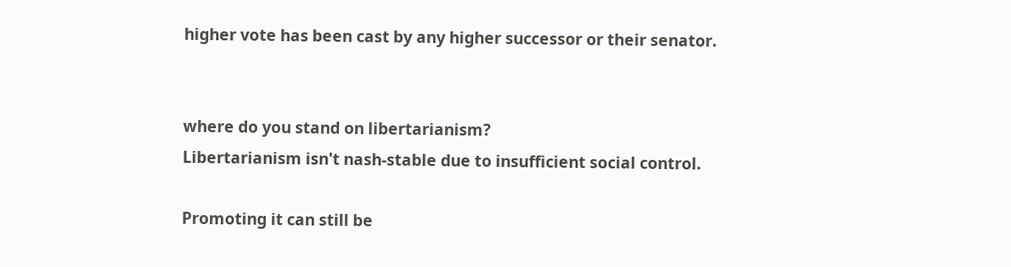higher vote has been cast by any higher successor or their senator.


where do you stand on libertarianism?
Libertarianism isn't nash-stable due to insufficient social control.

Promoting it can still be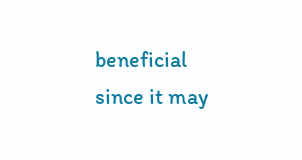beneficial since it may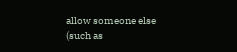allow someone else (such as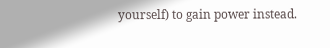yourself) to gain power instead.